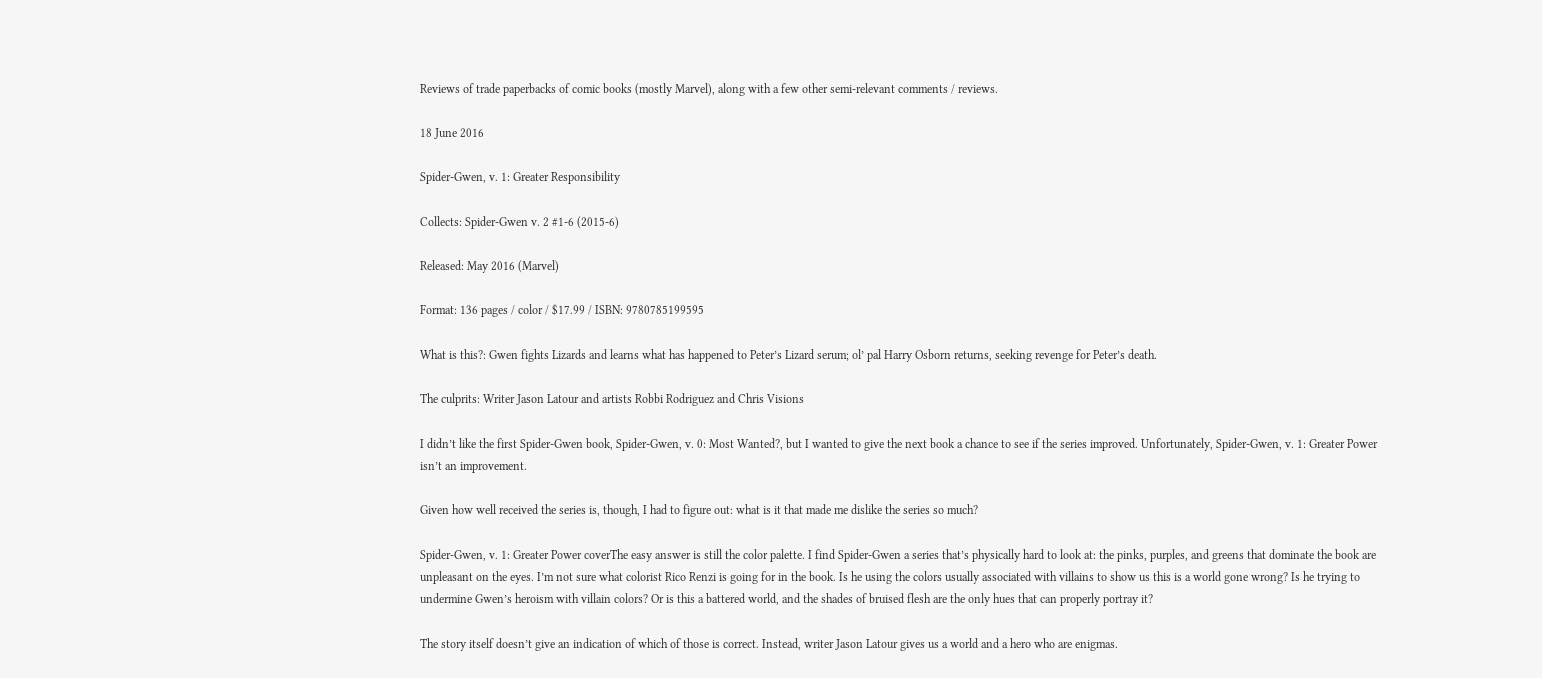Reviews of trade paperbacks of comic books (mostly Marvel), along with a few other semi-relevant comments / reviews.

18 June 2016

Spider-Gwen, v. 1: Greater Responsibility

Collects: Spider-Gwen v. 2 #1-6 (2015-6)

Released: May 2016 (Marvel)

Format: 136 pages / color / $17.99 / ISBN: 9780785199595

What is this?: Gwen fights Lizards and learns what has happened to Peter’s Lizard serum; ol’ pal Harry Osborn returns, seeking revenge for Peter’s death.

The culprits: Writer Jason Latour and artists Robbi Rodriguez and Chris Visions

I didn’t like the first Spider-Gwen book, Spider-Gwen, v. 0: Most Wanted?, but I wanted to give the next book a chance to see if the series improved. Unfortunately, Spider-Gwen, v. 1: Greater Power isn’t an improvement.

Given how well received the series is, though, I had to figure out: what is it that made me dislike the series so much?

Spider-Gwen, v. 1: Greater Power coverThe easy answer is still the color palette. I find Spider-Gwen a series that’s physically hard to look at: the pinks, purples, and greens that dominate the book are unpleasant on the eyes. I’m not sure what colorist Rico Renzi is going for in the book. Is he using the colors usually associated with villains to show us this is a world gone wrong? Is he trying to undermine Gwen’s heroism with villain colors? Or is this a battered world, and the shades of bruised flesh are the only hues that can properly portray it?

The story itself doesn’t give an indication of which of those is correct. Instead, writer Jason Latour gives us a world and a hero who are enigmas.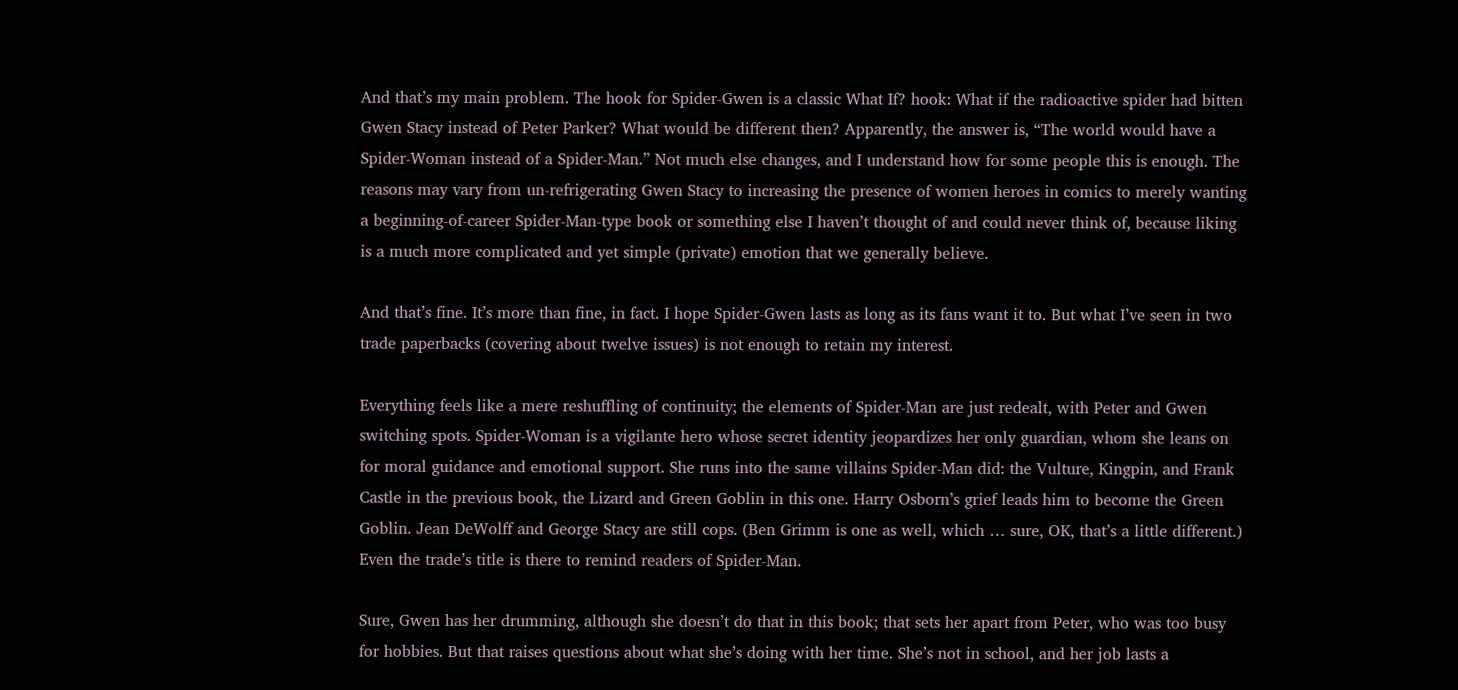And that’s my main problem. The hook for Spider-Gwen is a classic What If? hook: What if the radioactive spider had bitten Gwen Stacy instead of Peter Parker? What would be different then? Apparently, the answer is, “The world would have a Spider-Woman instead of a Spider-Man.” Not much else changes, and I understand how for some people this is enough. The reasons may vary from un-refrigerating Gwen Stacy to increasing the presence of women heroes in comics to merely wanting a beginning-of-career Spider-Man-type book or something else I haven’t thought of and could never think of, because liking is a much more complicated and yet simple (private) emotion that we generally believe.

And that’s fine. It’s more than fine, in fact. I hope Spider-Gwen lasts as long as its fans want it to. But what I’ve seen in two trade paperbacks (covering about twelve issues) is not enough to retain my interest.

Everything feels like a mere reshuffling of continuity; the elements of Spider-Man are just redealt, with Peter and Gwen switching spots. Spider-Woman is a vigilante hero whose secret identity jeopardizes her only guardian, whom she leans on for moral guidance and emotional support. She runs into the same villains Spider-Man did: the Vulture, Kingpin, and Frank Castle in the previous book, the Lizard and Green Goblin in this one. Harry Osborn’s grief leads him to become the Green Goblin. Jean DeWolff and George Stacy are still cops. (Ben Grimm is one as well, which … sure, OK, that’s a little different.) Even the trade’s title is there to remind readers of Spider-Man.

Sure, Gwen has her drumming, although she doesn’t do that in this book; that sets her apart from Peter, who was too busy for hobbies. But that raises questions about what she’s doing with her time. She’s not in school, and her job lasts a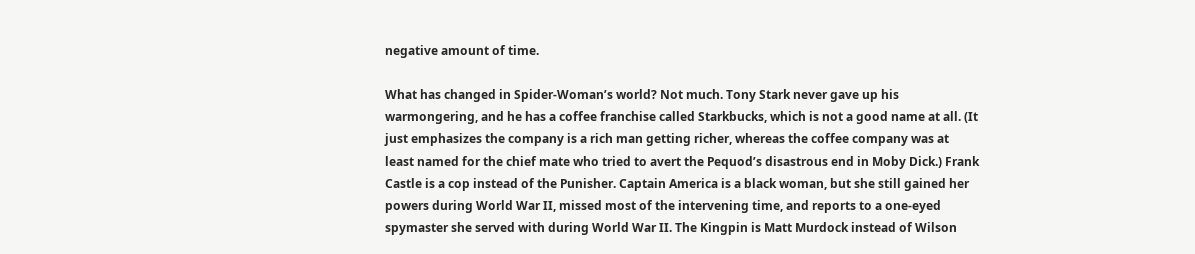negative amount of time.

What has changed in Spider-Woman’s world? Not much. Tony Stark never gave up his warmongering, and he has a coffee franchise called Starkbucks, which is not a good name at all. (It just emphasizes the company is a rich man getting richer, whereas the coffee company was at least named for the chief mate who tried to avert the Pequod’s disastrous end in Moby Dick.) Frank Castle is a cop instead of the Punisher. Captain America is a black woman, but she still gained her powers during World War II, missed most of the intervening time, and reports to a one-eyed spymaster she served with during World War II. The Kingpin is Matt Murdock instead of Wilson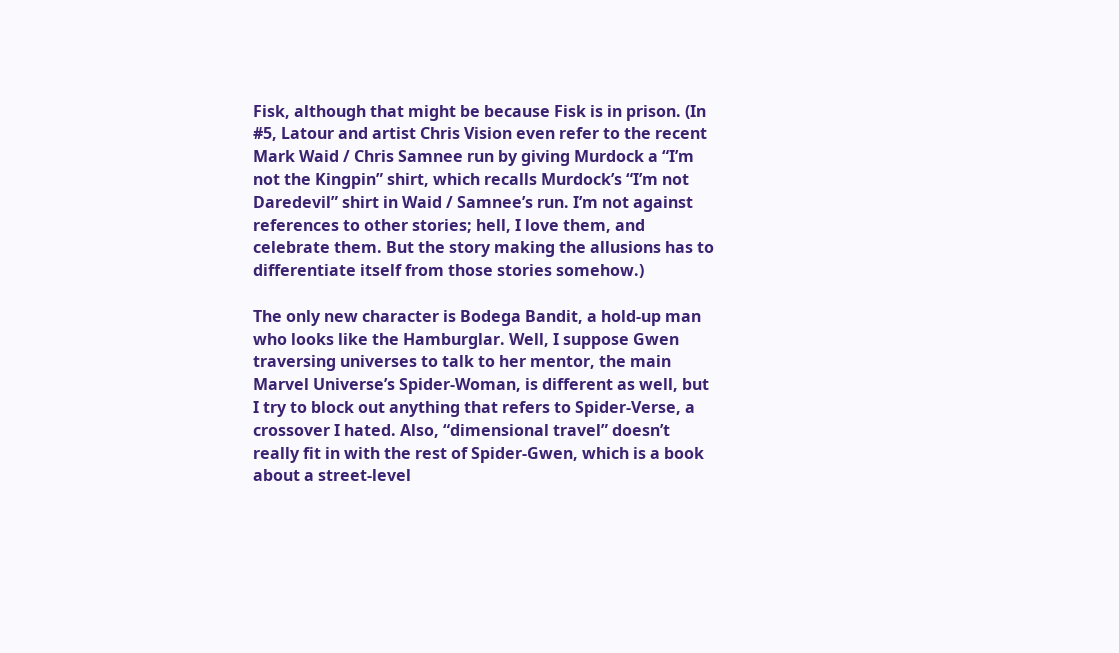Fisk, although that might be because Fisk is in prison. (In #5, Latour and artist Chris Vision even refer to the recent Mark Waid / Chris Samnee run by giving Murdock a “I’m not the Kingpin” shirt, which recalls Murdock’s “I’m not Daredevil” shirt in Waid / Samnee’s run. I’m not against references to other stories; hell, I love them, and celebrate them. But the story making the allusions has to differentiate itself from those stories somehow.)

The only new character is Bodega Bandit, a hold-up man who looks like the Hamburglar. Well, I suppose Gwen traversing universes to talk to her mentor, the main Marvel Universe’s Spider-Woman, is different as well, but I try to block out anything that refers to Spider-Verse, a crossover I hated. Also, “dimensional travel” doesn’t really fit in with the rest of Spider-Gwen, which is a book about a street-level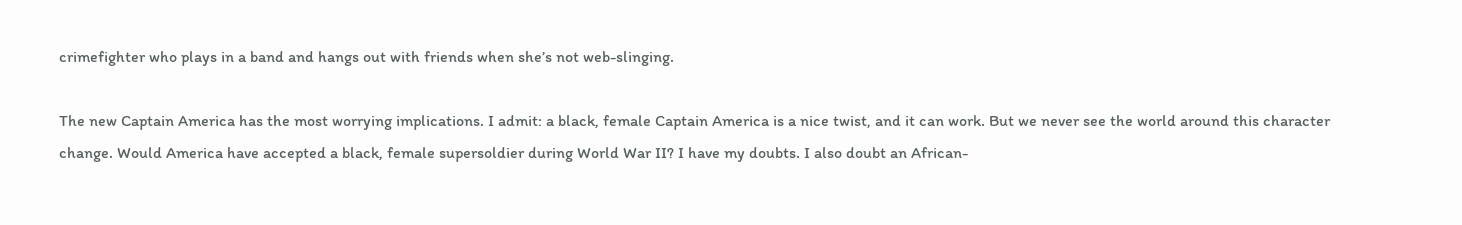crimefighter who plays in a band and hangs out with friends when she’s not web-slinging.

The new Captain America has the most worrying implications. I admit: a black, female Captain America is a nice twist, and it can work. But we never see the world around this character change. Would America have accepted a black, female supersoldier during World War II? I have my doubts. I also doubt an African-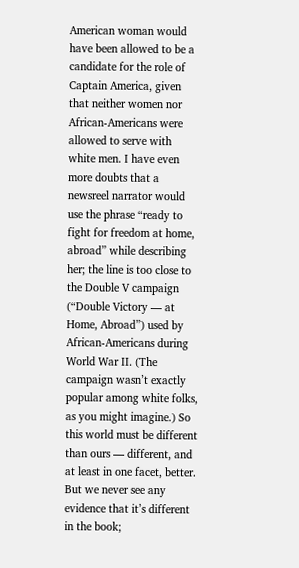American woman would have been allowed to be a candidate for the role of Captain America, given that neither women nor African-Americans were allowed to serve with white men. I have even more doubts that a newsreel narrator would use the phrase “ready to fight for freedom at home, abroad” while describing her; the line is too close to the Double V campaign (“Double Victory — at Home, Abroad”) used by African-Americans during World War II. (The campaign wasn’t exactly popular among white folks, as you might imagine.) So this world must be different than ours — different, and at least in one facet, better. But we never see any evidence that it’s different in the book;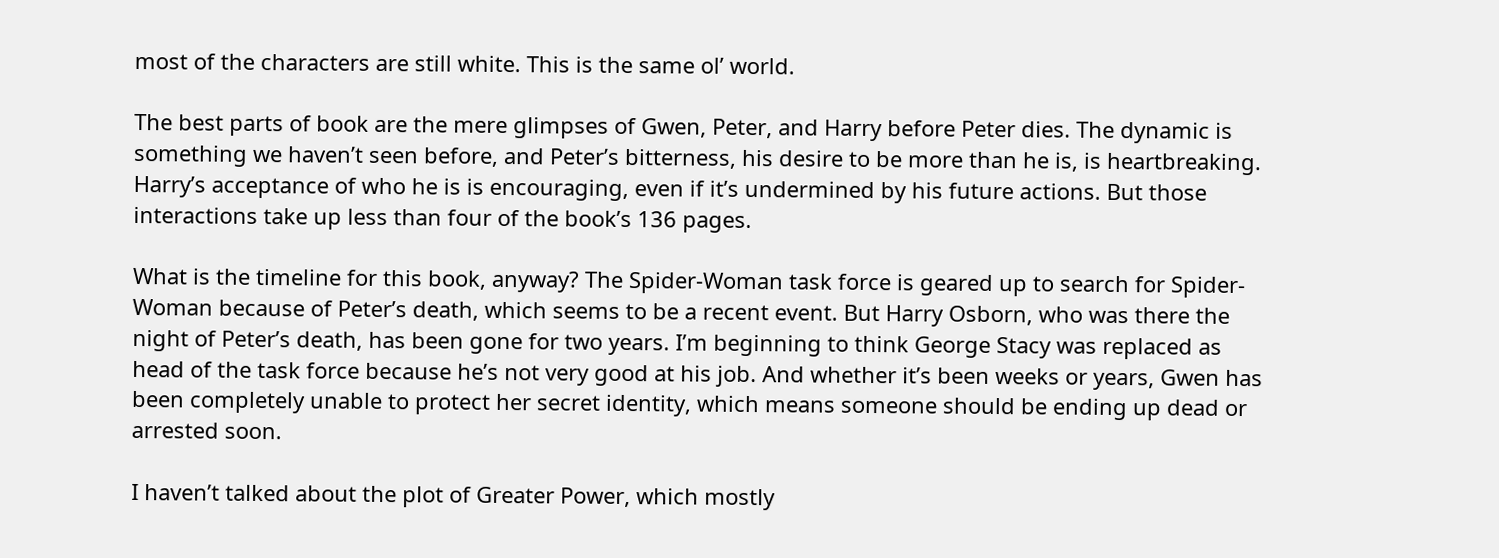most of the characters are still white. This is the same ol’ world.

The best parts of book are the mere glimpses of Gwen, Peter, and Harry before Peter dies. The dynamic is something we haven’t seen before, and Peter’s bitterness, his desire to be more than he is, is heartbreaking. Harry’s acceptance of who he is is encouraging, even if it’s undermined by his future actions. But those interactions take up less than four of the book’s 136 pages.

What is the timeline for this book, anyway? The Spider-Woman task force is geared up to search for Spider-Woman because of Peter’s death, which seems to be a recent event. But Harry Osborn, who was there the night of Peter’s death, has been gone for two years. I’m beginning to think George Stacy was replaced as head of the task force because he’s not very good at his job. And whether it’s been weeks or years, Gwen has been completely unable to protect her secret identity, which means someone should be ending up dead or arrested soon.

I haven’t talked about the plot of Greater Power, which mostly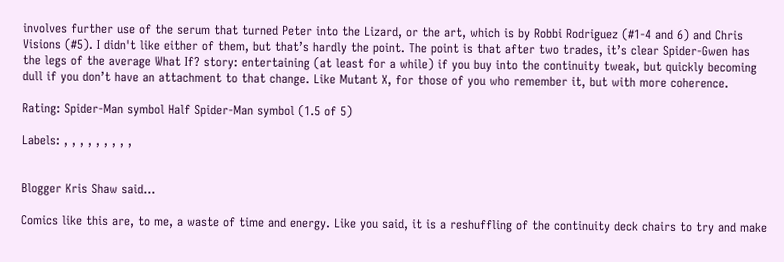involves further use of the serum that turned Peter into the Lizard, or the art, which is by Robbi Rodriguez (#1-4 and 6) and Chris Visions (#5). I didn't like either of them, but that’s hardly the point. The point is that after two trades, it’s clear Spider-Gwen has the legs of the average What If? story: entertaining (at least for a while) if you buy into the continuity tweak, but quickly becoming dull if you don’t have an attachment to that change. Like Mutant X, for those of you who remember it, but with more coherence.

Rating: Spider-Man symbol Half Spider-Man symbol (1.5 of 5)

Labels: , , , , , , , , ,


Blogger Kris Shaw said...

Comics like this are, to me, a waste of time and energy. Like you said, it is a reshuffling of the continuity deck chairs to try and make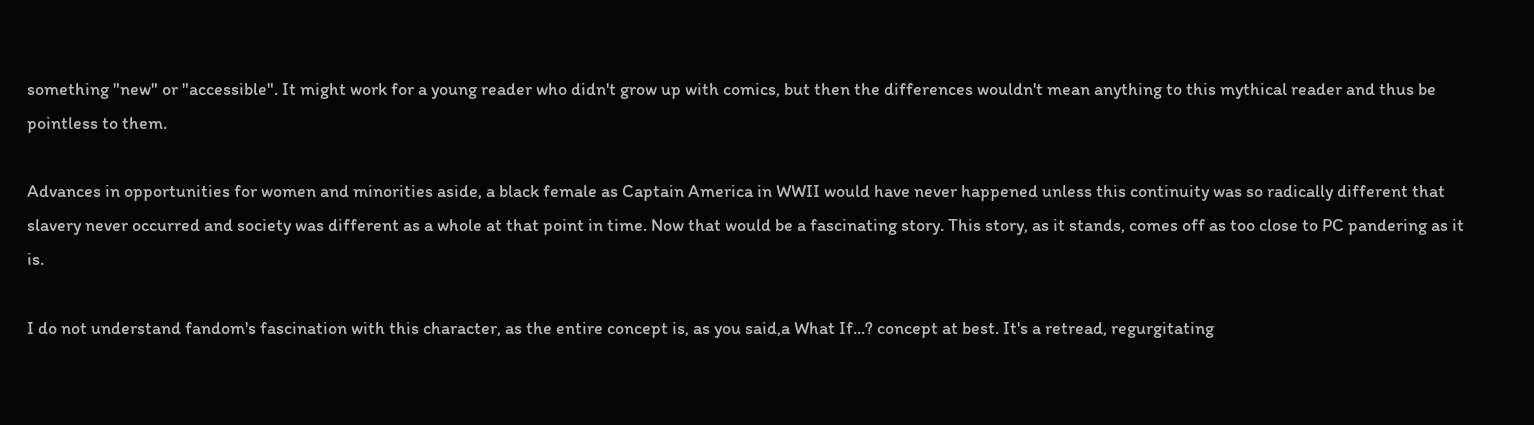something "new" or "accessible". It might work for a young reader who didn't grow up with comics, but then the differences wouldn't mean anything to this mythical reader and thus be pointless to them.

Advances in opportunities for women and minorities aside, a black female as Captain America in WWII would have never happened unless this continuity was so radically different that slavery never occurred and society was different as a whole at that point in time. Now that would be a fascinating story. This story, as it stands, comes off as too close to PC pandering as it is.

I do not understand fandom's fascination with this character, as the entire concept is, as you said,a What If...? concept at best. It's a retread, regurgitating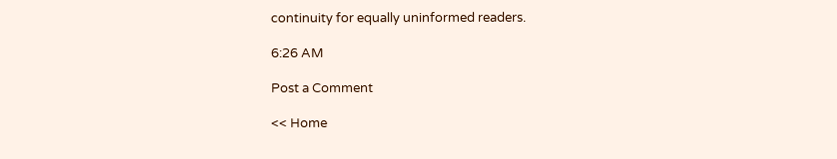continuity for equally uninformed readers.

6:26 AM

Post a Comment

<< Home